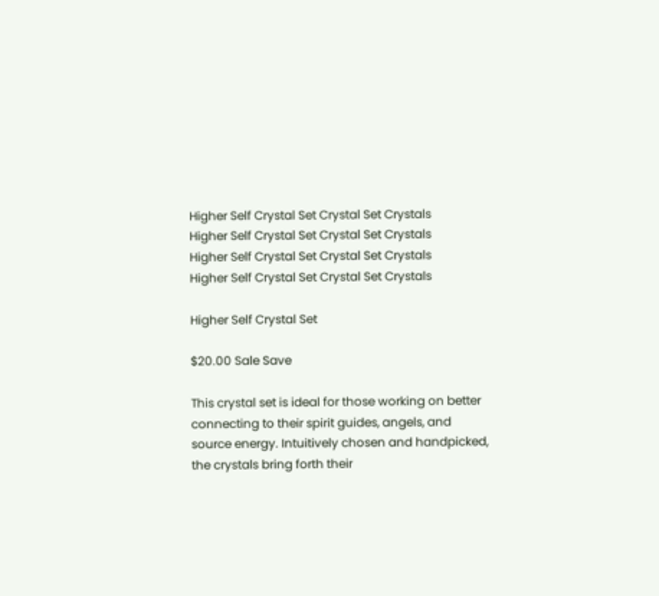Higher Self Crystal Set Crystal Set Crystals
Higher Self Crystal Set Crystal Set Crystals
Higher Self Crystal Set Crystal Set Crystals
Higher Self Crystal Set Crystal Set Crystals

Higher Self Crystal Set

$20.00 Sale Save

This crystal set is ideal for those working on better connecting to their spirit guides, angels, and source energy. Intuitively chosen and handpicked, the crystals bring forth their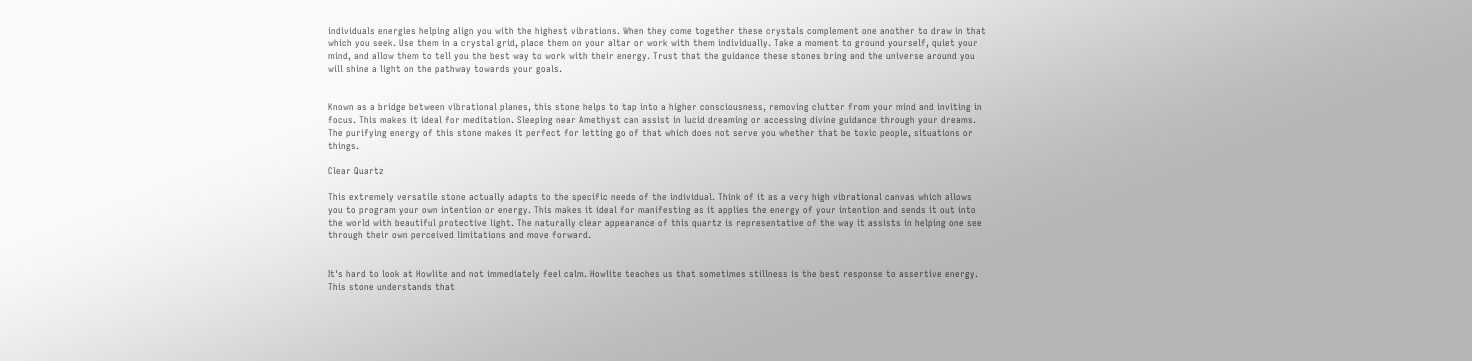individuals energies helping align you with the highest vibrations. When they come together these crystals complement one another to draw in that which you seek. Use them in a crystal grid, place them on your altar or work with them individually. Take a moment to ground yourself, quiet your mind, and allow them to tell you the best way to work with their energy. Trust that the guidance these stones bring and the universe around you will shine a light on the pathway towards your goals.


Known as a bridge between vibrational planes, this stone helps to tap into a higher consciousness, removing clutter from your mind and inviting in focus. This makes it ideal for meditation. Sleeping near Amethyst can assist in lucid dreaming or accessing divine guidance through your dreams. The purifying energy of this stone makes it perfect for letting go of that which does not serve you whether that be toxic people, situations or things.

Clear Quartz

This extremely versatile stone actually adapts to the specific needs of the individual. Think of it as a very high vibrational canvas which allows you to program your own intention or energy. This makes it ideal for manifesting as it applies the energy of your intention and sends it out into the world with beautiful protective light. The naturally clear appearance of this quartz is representative of the way it assists in helping one see through their own perceived limitations and move forward.


It's hard to look at Howlite and not immediately feel calm. Howlite teaches us that sometimes stillness is the best response to assertive energy. This stone understands that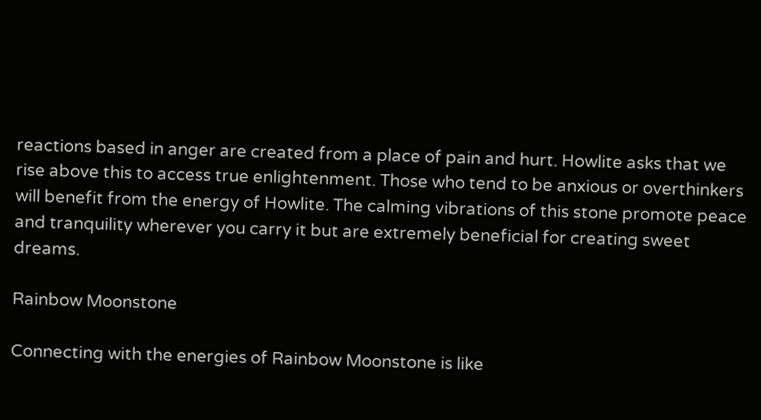reactions based in anger are created from a place of pain and hurt. Howlite asks that we rise above this to access true enlightenment. Those who tend to be anxious or overthinkers will benefit from the energy of Howlite. The calming vibrations of this stone promote peace and tranquility wherever you carry it but are extremely beneficial for creating sweet dreams.

Rainbow Moonstone

Connecting with the energies of Rainbow Moonstone is like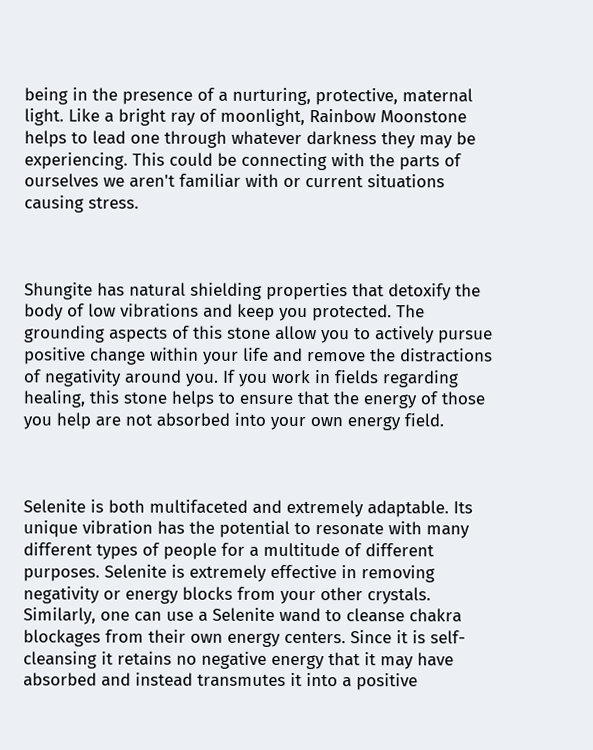being in the presence of a nurturing, protective, maternal light. Like a bright ray of moonlight, Rainbow Moonstone helps to lead one through whatever darkness they may be experiencing. This could be connecting with the parts of ourselves we aren't familiar with or current situations causing stress.



Shungite has natural shielding properties that detoxify the body of low vibrations and keep you protected. The grounding aspects of this stone allow you to actively pursue positive change within your life and remove the distractions of negativity around you. If you work in fields regarding healing, this stone helps to ensure that the energy of those you help are not absorbed into your own energy field.



Selenite is both multifaceted and extremely adaptable. Its unique vibration has the potential to resonate with many different types of people for a multitude of different purposes. Selenite is extremely effective in removing negativity or energy blocks from your other crystals. Similarly, one can use a Selenite wand to cleanse chakra blockages from their own energy centers. Since it is self-cleansing it retains no negative energy that it may have absorbed and instead transmutes it into a positive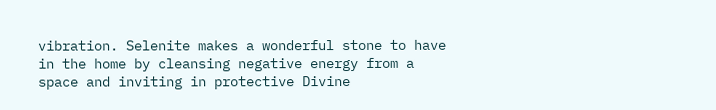vibration. Selenite makes a wonderful stone to have in the home by cleansing negative energy from a space and inviting in protective Divine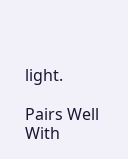light.

Pairs Well With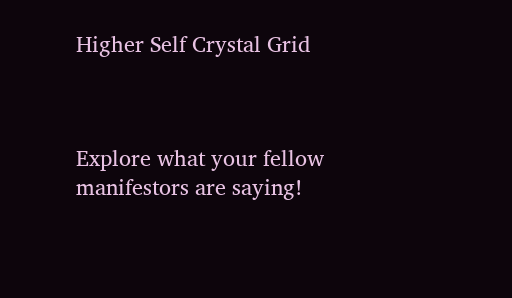Higher Self Crystal Grid



Explore what your fellow manifestors are saying!